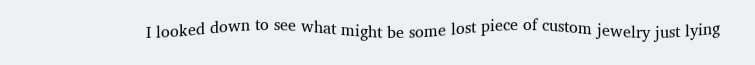I looked down to see what might be some lost piece of custom jewelry just lying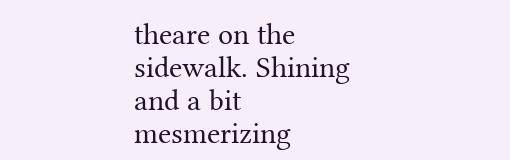theare on the sidewalk. Shining and a bit mesmerizing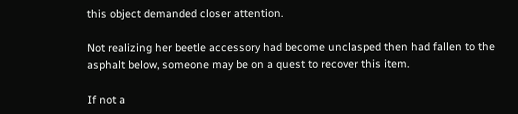this object demanded closer attention.

Not realizing her beetle accessory had become unclasped then had fallen to the asphalt below, someone may be on a quest to recover this item.

If not a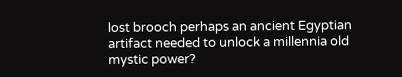lost brooch perhaps an ancient Egyptian artifact needed to unlock a millennia old mystic power?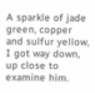A sparkle of jade green, copper and sulfur yellow, I got way down, up close to examine him.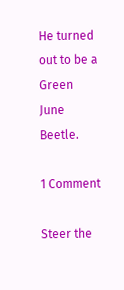He turned out to be a Green June Beetle.

1 Comment

Steer the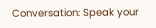Conversation: Speak your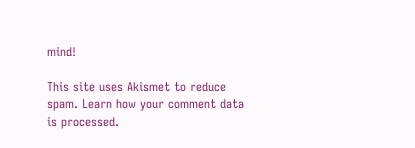mind!

This site uses Akismet to reduce spam. Learn how your comment data is processed.